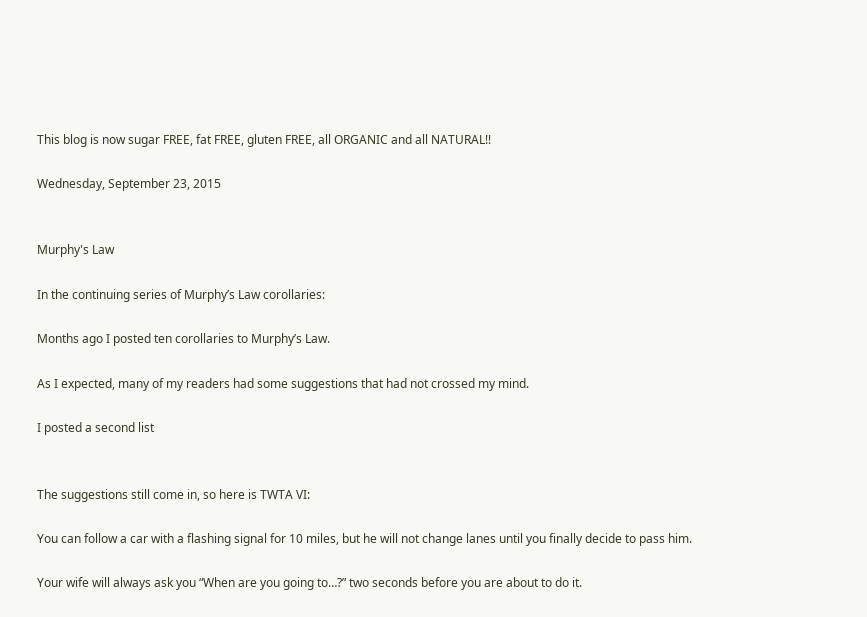This blog is now sugar FREE, fat FREE, gluten FREE, all ORGANIC and all NATURAL!!

Wednesday, September 23, 2015


Murphy's Law

In the continuing series of Murphy’s Law corollaries:

Months ago I posted ten corollaries to Murphy’s Law.

As I expected, many of my readers had some suggestions that had not crossed my mind.

I posted a second list


The suggestions still come in, so here is TWTA VI:

You can follow a car with a flashing signal for 10 miles, but he will not change lanes until you finally decide to pass him.

Your wife will always ask you “When are you going to…?” two seconds before you are about to do it.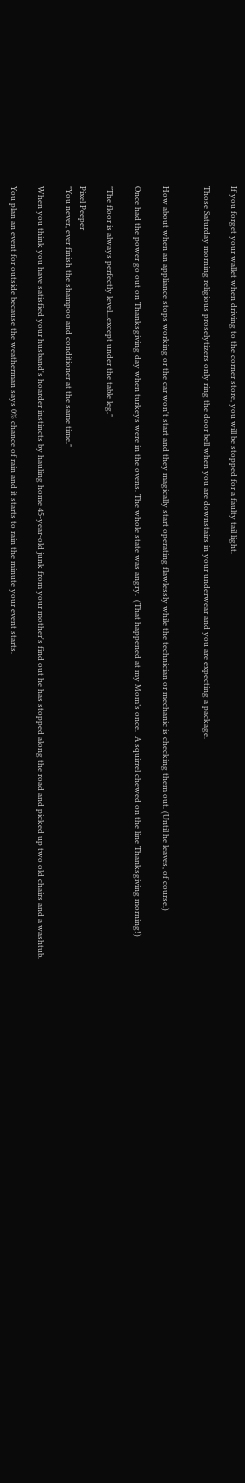If you forget your wallet when driving to the corner store, you will be stopped for a faulty tail light.

Those Saturday morning religious proselytizers only ring the door bell when you are downstairs in your underwear and you are expecting a package.


How about when an appliance stops working or the car won't start and they magically start operating flawlessly while the technician or mechanic is checking them out. (Until he leaves, of course.)

Once had the power go out on Thanksgiving day when turkeys were in the ovens. The whole state was angry.  (That happened at my Mom’s once.  A squirrel chewed on the line Thanksgiving morning!)

"The floor is always perfectly level...except under the table leg."

Pixel Peeper
"You never, ever finish the shampoo and conditioner at the same time."

When you think you have satisfied your husband's hoarder instincts by hauling home 45-year-old junk from your mother's find out he has stopped along the road and picked up two old chairs and a washtub.

You plan an event for outside because the weatherman says 0% chance of rain and it starts to rain the minute your event starts.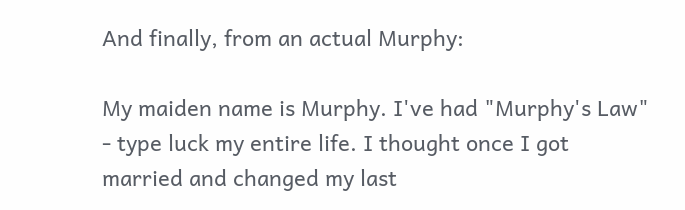And finally, from an actual Murphy:

My maiden name is Murphy. I've had "Murphy's Law" - type luck my entire life. I thought once I got married and changed my last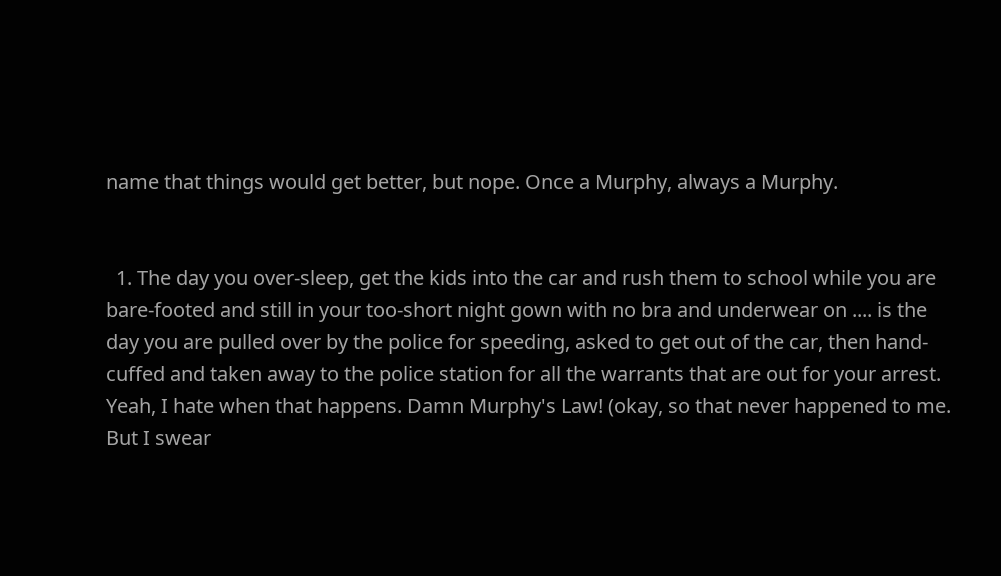name that things would get better, but nope. Once a Murphy, always a Murphy.


  1. The day you over-sleep, get the kids into the car and rush them to school while you are bare-footed and still in your too-short night gown with no bra and underwear on .... is the day you are pulled over by the police for speeding, asked to get out of the car, then hand-cuffed and taken away to the police station for all the warrants that are out for your arrest. Yeah, I hate when that happens. Damn Murphy's Law! (okay, so that never happened to me. But I swear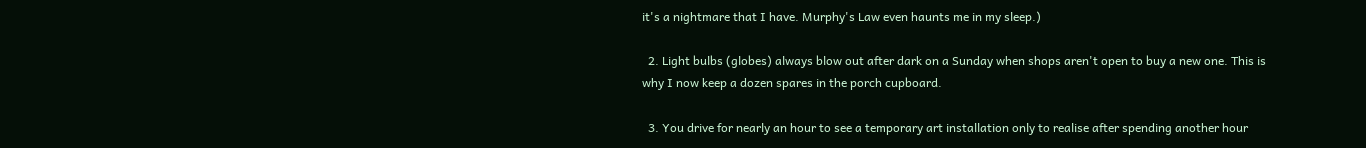it's a nightmare that I have. Murphy's Law even haunts me in my sleep.)

  2. Light bulbs (globes) always blow out after dark on a Sunday when shops aren't open to buy a new one. This is why I now keep a dozen spares in the porch cupboard.

  3. You drive for nearly an hour to see a temporary art installation only to realise after spending another hour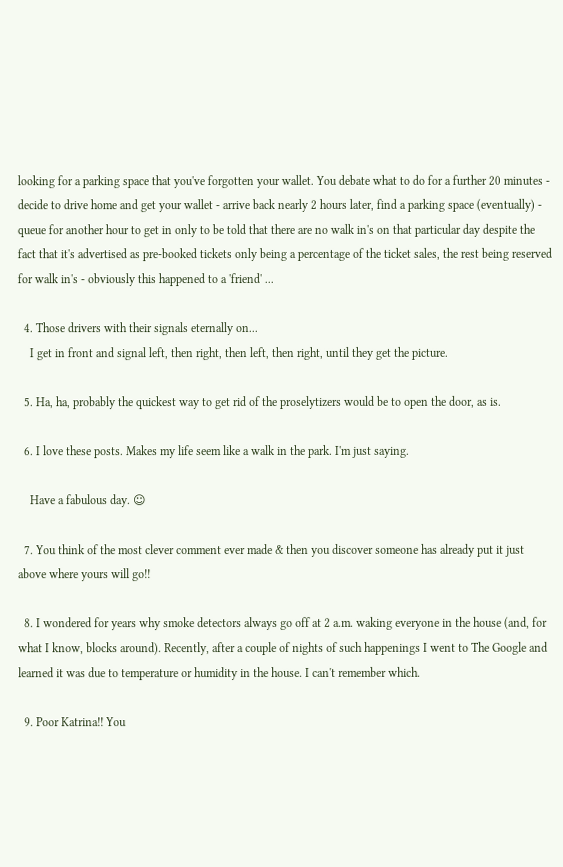looking for a parking space that you've forgotten your wallet. You debate what to do for a further 20 minutes - decide to drive home and get your wallet - arrive back nearly 2 hours later, find a parking space (eventually) - queue for another hour to get in only to be told that there are no walk in's on that particular day despite the fact that it's advertised as pre-booked tickets only being a percentage of the ticket sales, the rest being reserved for walk in's - obviously this happened to a 'friend' ...

  4. Those drivers with their signals eternally on...
    I get in front and signal left, then right, then left, then right, until they get the picture.

  5. Ha, ha, probably the quickest way to get rid of the proselytizers would be to open the door, as is.

  6. I love these posts. Makes my life seem like a walk in the park. I'm just saying.

    Have a fabulous day. ☺

  7. You think of the most clever comment ever made & then you discover someone has already put it just above where yours will go!!

  8. I wondered for years why smoke detectors always go off at 2 a.m. waking everyone in the house (and, for what I know, blocks around). Recently, after a couple of nights of such happenings I went to The Google and learned it was due to temperature or humidity in the house. I can't remember which.

  9. Poor Katrina!! You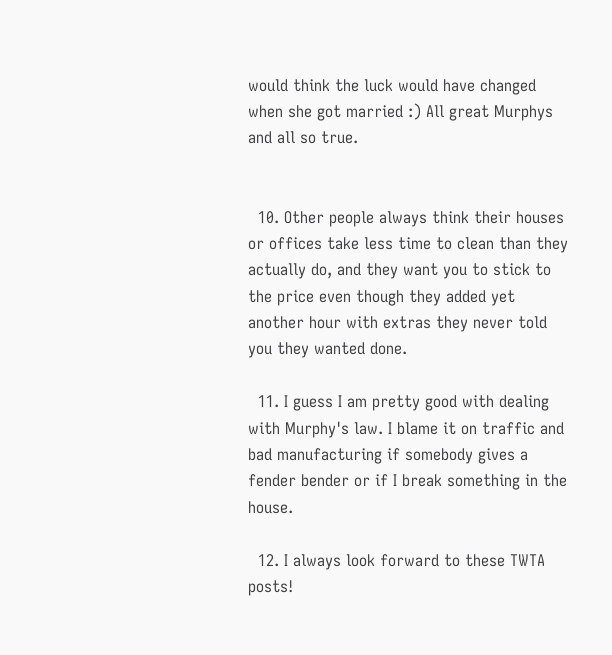would think the luck would have changed when she got married :) All great Murphys and all so true.


  10. Other people always think their houses or offices take less time to clean than they actually do, and they want you to stick to the price even though they added yet another hour with extras they never told you they wanted done.

  11. I guess I am pretty good with dealing with Murphy's law. I blame it on traffic and bad manufacturing if somebody gives a fender bender or if I break something in the house.

  12. I always look forward to these TWTA posts!